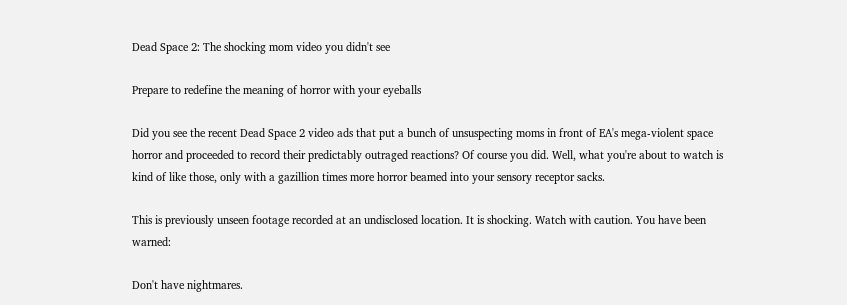Dead Space 2: The shocking mom video you didn't see

Prepare to redefine the meaning of horror with your eyeballs

Did you see the recent Dead Space 2 video ads that put a bunch of unsuspecting moms in front of EA's mega-violent space horror and proceeded to record their predictably outraged reactions? Of course you did. Well, what you're about to watch is kind of like those, only with a gazillion times more horror beamed into your sensory receptor sacks.

This is previously unseen footage recorded at an undisclosed location. It is shocking. Watch with caution. You have been warned:

Don't have nightmares.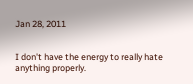Jan 28, 2011


I don't have the energy to really hate anything properly.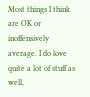Most things I think are OK or inoffensively average. I do love quite a lot of stuff as well,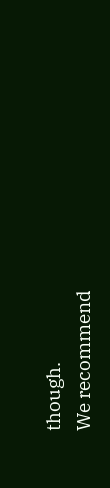though.
We recommend